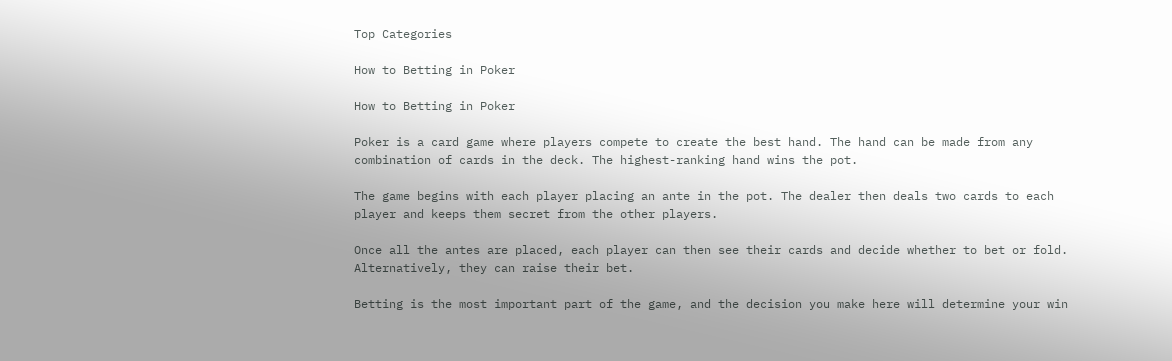Top Categories

How to Betting in Poker

How to Betting in Poker

Poker is a card game where players compete to create the best hand. The hand can be made from any combination of cards in the deck. The highest-ranking hand wins the pot.

The game begins with each player placing an ante in the pot. The dealer then deals two cards to each player and keeps them secret from the other players.

Once all the antes are placed, each player can then see their cards and decide whether to bet or fold. Alternatively, they can raise their bet.

Betting is the most important part of the game, and the decision you make here will determine your win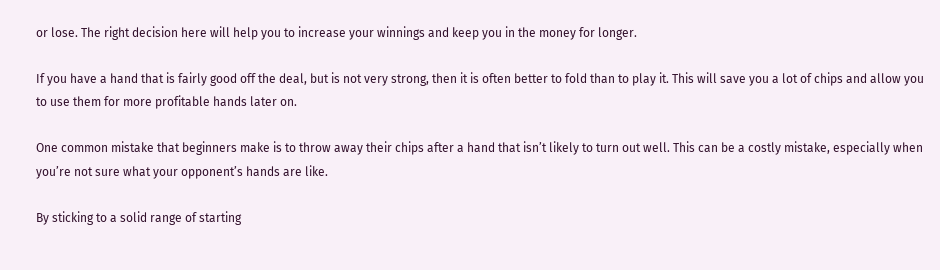or lose. The right decision here will help you to increase your winnings and keep you in the money for longer.

If you have a hand that is fairly good off the deal, but is not very strong, then it is often better to fold than to play it. This will save you a lot of chips and allow you to use them for more profitable hands later on.

One common mistake that beginners make is to throw away their chips after a hand that isn’t likely to turn out well. This can be a costly mistake, especially when you’re not sure what your opponent’s hands are like.

By sticking to a solid range of starting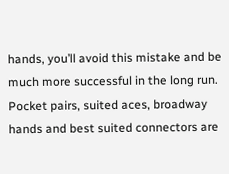hands, you’ll avoid this mistake and be much more successful in the long run. Pocket pairs, suited aces, broadway hands and best suited connectors are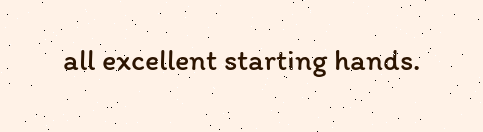all excellent starting hands.